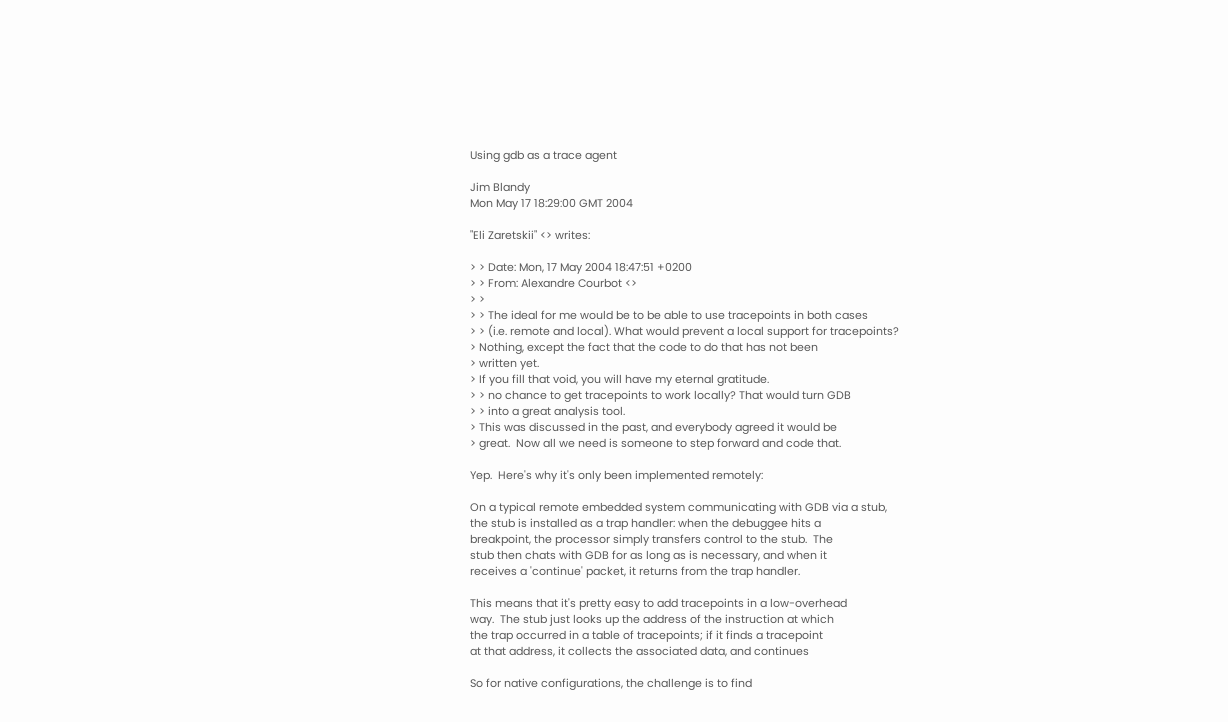Using gdb as a trace agent

Jim Blandy
Mon May 17 18:29:00 GMT 2004

"Eli Zaretskii" <> writes:

> > Date: Mon, 17 May 2004 18:47:51 +0200
> > From: Alexandre Courbot <>
> >
> > The ideal for me would be to be able to use tracepoints in both cases
> > (i.e. remote and local). What would prevent a local support for tracepoints?
> Nothing, except the fact that the code to do that has not been
> written yet.
> If you fill that void, you will have my eternal gratitude.
> > no chance to get tracepoints to work locally? That would turn GDB
> > into a great analysis tool.
> This was discussed in the past, and everybody agreed it would be
> great.  Now all we need is someone to step forward and code that.

Yep.  Here's why it's only been implemented remotely:

On a typical remote embedded system communicating with GDB via a stub,
the stub is installed as a trap handler: when the debuggee hits a
breakpoint, the processor simply transfers control to the stub.  The
stub then chats with GDB for as long as is necessary, and when it
receives a 'continue' packet, it returns from the trap handler.

This means that it's pretty easy to add tracepoints in a low-overhead
way.  The stub just looks up the address of the instruction at which
the trap occurred in a table of tracepoints; if it finds a tracepoint
at that address, it collects the associated data, and continues

So for native configurations, the challenge is to find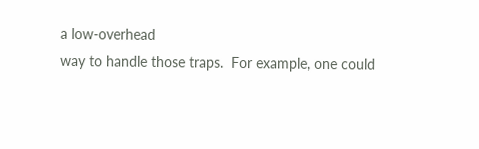a low-overhead
way to handle those traps.  For example, one could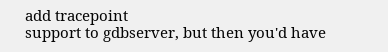add tracepoint
support to gdbserver, but then you'd have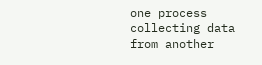one process collecting data
from another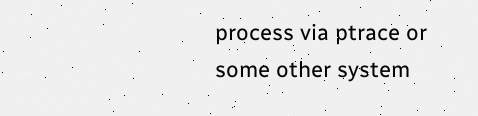process via ptrace or some other system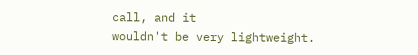call, and it
wouldn't be very lightweight.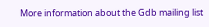More information about the Gdb mailing list